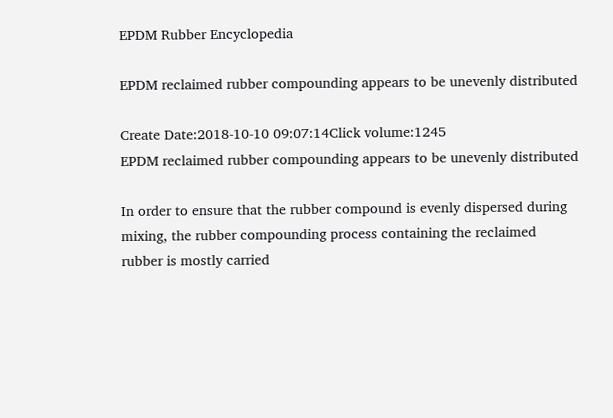EPDM Rubber Encyclopedia

EPDM reclaimed rubber compounding appears to be unevenly distributed

Create Date:2018-10-10 09:07:14Click volume:1245
EPDM reclaimed rubber compounding appears to be unevenly distributed

In order to ensure that the rubber compound is evenly dispersed during mixing, the rubber compounding process containing the reclaimed rubber is mostly carried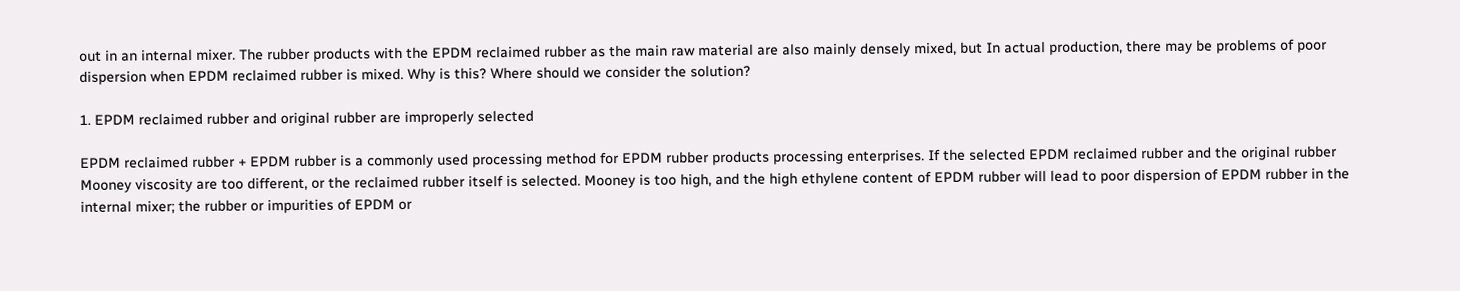out in an internal mixer. The rubber products with the EPDM reclaimed rubber as the main raw material are also mainly densely mixed, but In actual production, there may be problems of poor dispersion when EPDM reclaimed rubber is mixed. Why is this? Where should we consider the solution?

1. EPDM reclaimed rubber and original rubber are improperly selected

EPDM reclaimed rubber + EPDM rubber is a commonly used processing method for EPDM rubber products processing enterprises. If the selected EPDM reclaimed rubber and the original rubber Mooney viscosity are too different, or the reclaimed rubber itself is selected. Mooney is too high, and the high ethylene content of EPDM rubber will lead to poor dispersion of EPDM rubber in the internal mixer; the rubber or impurities of EPDM or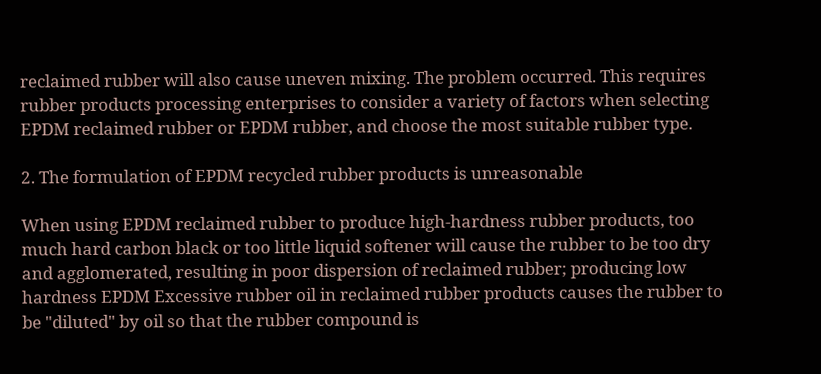reclaimed rubber will also cause uneven mixing. The problem occurred. This requires rubber products processing enterprises to consider a variety of factors when selecting EPDM reclaimed rubber or EPDM rubber, and choose the most suitable rubber type.

2. The formulation of EPDM recycled rubber products is unreasonable

When using EPDM reclaimed rubber to produce high-hardness rubber products, too much hard carbon black or too little liquid softener will cause the rubber to be too dry and agglomerated, resulting in poor dispersion of reclaimed rubber; producing low hardness EPDM Excessive rubber oil in reclaimed rubber products causes the rubber to be "diluted" by oil so that the rubber compound is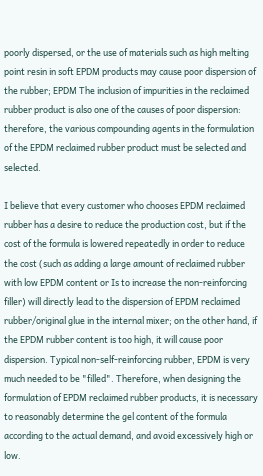poorly dispersed, or the use of materials such as high melting point resin in soft EPDM products may cause poor dispersion of the rubber; EPDM The inclusion of impurities in the reclaimed rubber product is also one of the causes of poor dispersion: therefore, the various compounding agents in the formulation of the EPDM reclaimed rubber product must be selected and selected.

I believe that every customer who chooses EPDM reclaimed rubber has a desire to reduce the production cost, but if the cost of the formula is lowered repeatedly in order to reduce the cost (such as adding a large amount of reclaimed rubber with low EPDM content or Is to increase the non-reinforcing filler) will directly lead to the dispersion of EPDM reclaimed rubber/original glue in the internal mixer; on the other hand, if the EPDM rubber content is too high, it will cause poor dispersion. Typical non-self-reinforcing rubber, EPDM is very much needed to be "filled". Therefore, when designing the formulation of EPDM reclaimed rubber products, it is necessary to reasonably determine the gel content of the formula according to the actual demand, and avoid excessively high or low.